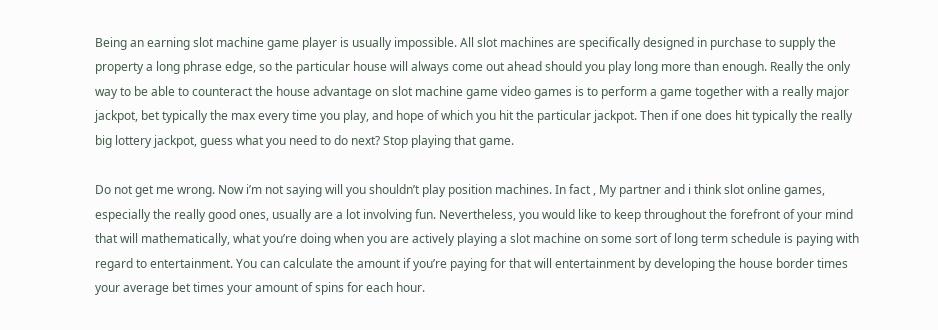Being an earning slot machine game player is usually impossible. All slot machines are specifically designed in purchase to supply the property a long phrase edge, so the particular house will always come out ahead should you play long more than enough. Really the only way to be able to counteract the house advantage on slot machine game video games is to perform a game together with a really major jackpot, bet typically the max every time you play, and hope of which you hit the particular jackpot. Then if one does hit typically the really big lottery jackpot, guess what you need to do next? Stop playing that game.

Do not get me wrong. Now i’m not saying will you shouldn’t play position machines. In fact , My partner and i think slot online games, especially the really good ones, usually are a lot involving fun. Nevertheless, you would like to keep throughout the forefront of your mind that will mathematically, what you’re doing when you are actively playing a slot machine on some sort of long term schedule is paying with regard to entertainment. You can calculate the amount if you’re paying for that will entertainment by developing the house border times your average bet times your amount of spins for each hour.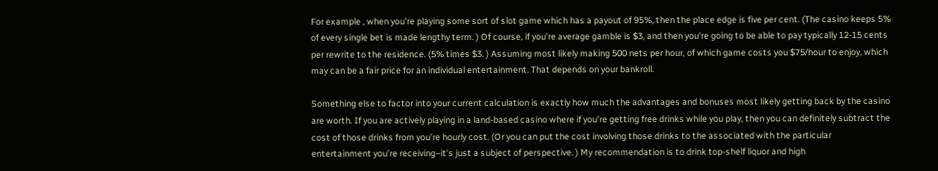For example , when you’re playing some sort of slot game which has a payout of 95%, then the place edge is five per cent. (The casino keeps 5% of every single bet is made lengthy term. ) Of course, if you’re average gamble is $3, and then you’re going to be able to pay typically 12-15 cents per rewrite to the residence. (5% times $3. ) Assuming most likely making 500 nets per hour, of which game costs you $75/hour to enjoy, which may can be a fair price for an individual entertainment. That depends on your bankroll.

Something else to factor into your current calculation is exactly how much the advantages and bonuses most likely getting back by the casino are worth. If you are actively playing in a land-based casino where if you’re getting free drinks while you play, then you can definitely subtract the cost of those drinks from you’re hourly cost. (Or you can put the cost involving those drinks to the associated with the particular entertainment you’re receiving–it’s just a subject of perspective. ) My recommendation is to drink top-shelf liquor and high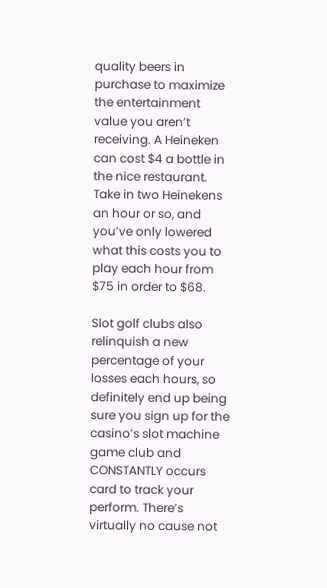quality beers in purchase to maximize the entertainment value you aren’t receiving. A Heineken can cost $4 a bottle in the nice restaurant. Take in two Heinekens an hour or so, and you’ve only lowered what this costs you to play each hour from $75 in order to $68.

Slot golf clubs also relinquish a new percentage of your losses each hours, so definitely end up being sure you sign up for the casino’s slot machine game club and CONSTANTLY occurs card to track your perform. There’s virtually no cause not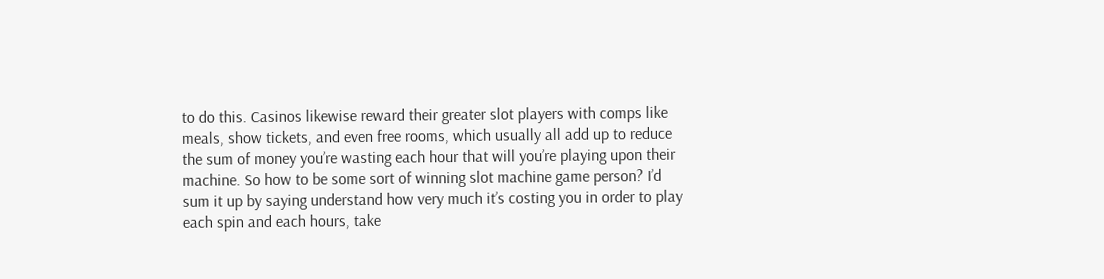to do this. Casinos likewise reward their greater slot players with comps like meals, show tickets, and even free rooms, which usually all add up to reduce the sum of money you’re wasting each hour that will you’re playing upon their machine. So how to be some sort of winning slot machine game person? I’d sum it up by saying understand how very much it’s costing you in order to play each spin and each hours, take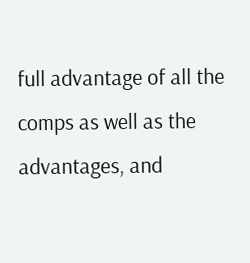full advantage of all the comps as well as the advantages, and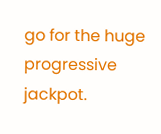go for the huge progressive jackpot.